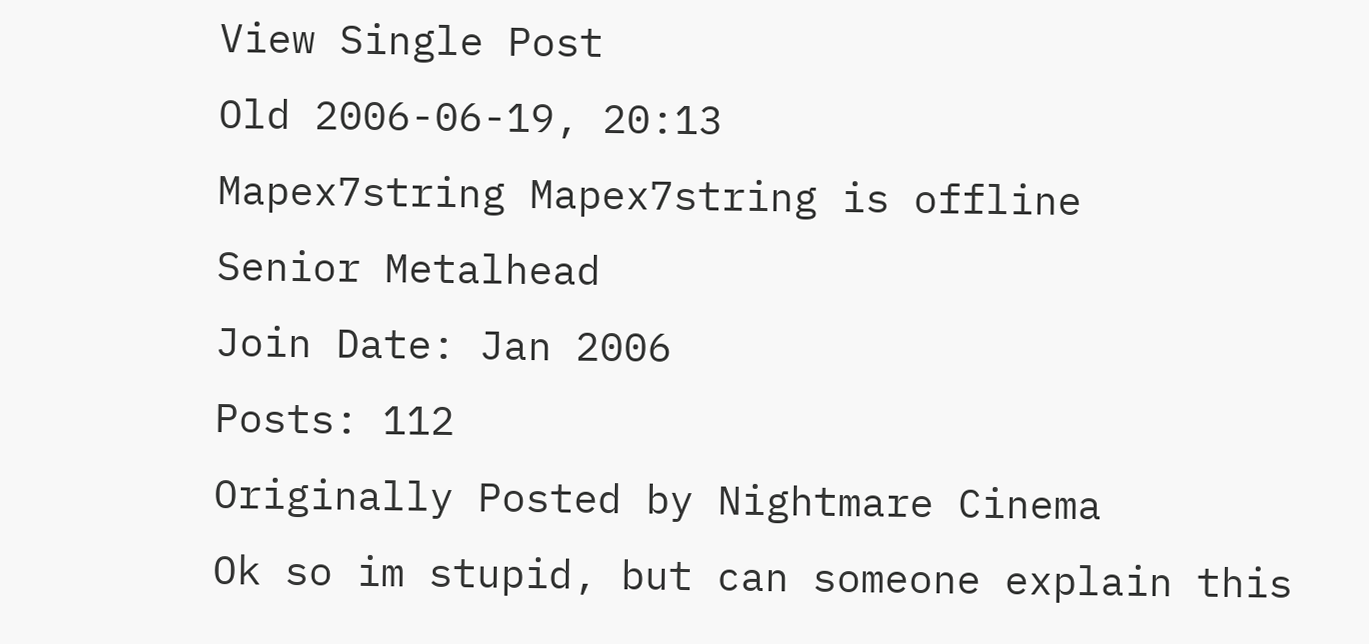View Single Post
Old 2006-06-19, 20:13
Mapex7string Mapex7string is offline
Senior Metalhead
Join Date: Jan 2006
Posts: 112
Originally Posted by Nightmare Cinema
Ok so im stupid, but can someone explain this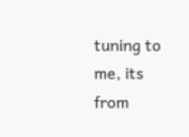tuning to me, its from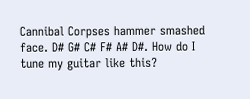Cannibal Corpses hammer smashed face. D# G# C# F# A# D#. How do I tune my guitar like this?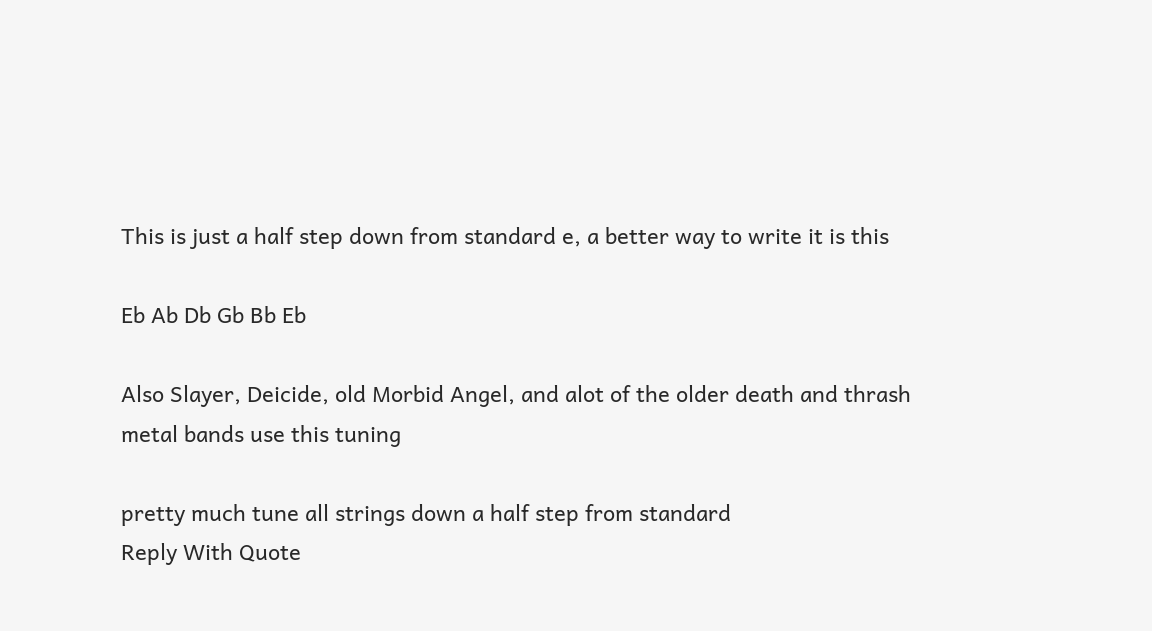This is just a half step down from standard e, a better way to write it is this

Eb Ab Db Gb Bb Eb

Also Slayer, Deicide, old Morbid Angel, and alot of the older death and thrash metal bands use this tuning

pretty much tune all strings down a half step from standard
Reply With Quote